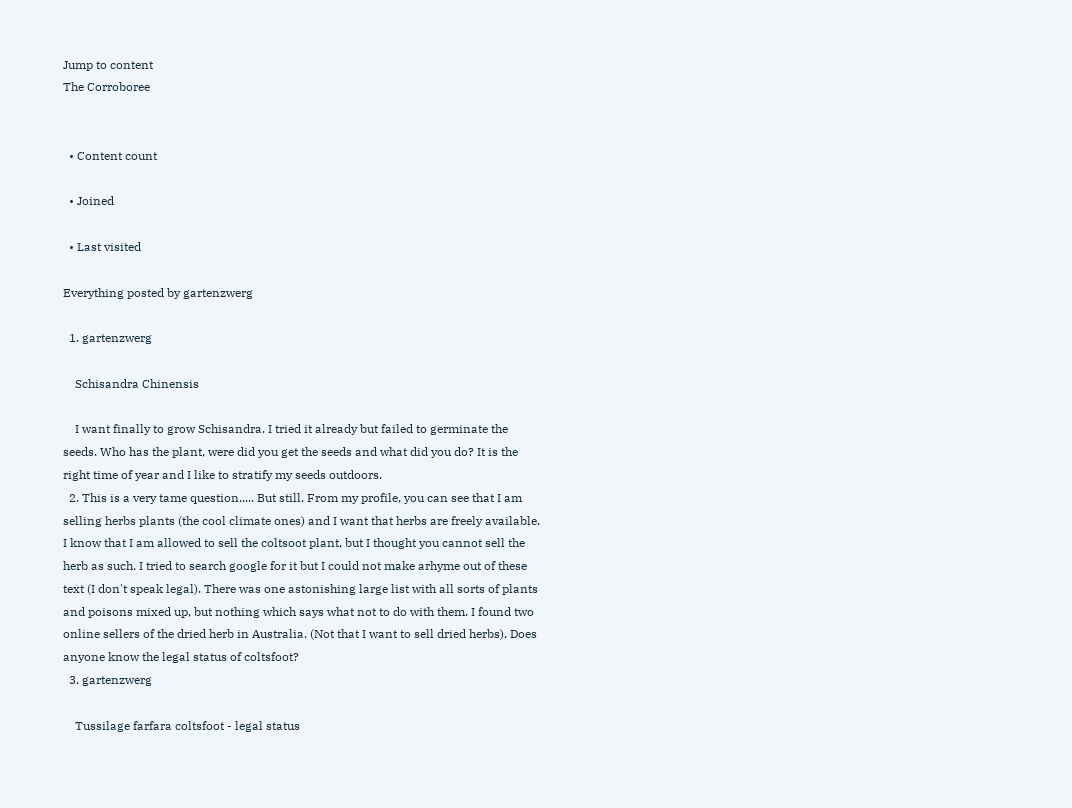Jump to content
The Corroboree


  • Content count

  • Joined

  • Last visited

Everything posted by gartenzwerg

  1. gartenzwerg

    Schisandra Chinensis

    I want finally to grow Schisandra. I tried it already but failed to germinate the seeds. Who has the plant, were did you get the seeds and what did you do? It is the right time of year and I like to stratify my seeds outdoors.
  2. This is a very tame question..... But still. From my profile, you can see that I am selling herbs plants (the cool climate ones) and I want that herbs are freely available. I know that I am allowed to sell the coltsoot plant, but I thought you cannot sell the herb as such. I tried to search google for it but I could not make arhyme out of these text (I don't speak legal). There was one astonishing large list with all sorts of plants and poisons mixed up, but nothing which says what not to do with them. I found two online sellers of the dried herb in Australia. (Not that I want to sell dried herbs). Does anyone know the legal status of coltsfoot?
  3. gartenzwerg

    Tussilage farfara coltsfoot - legal status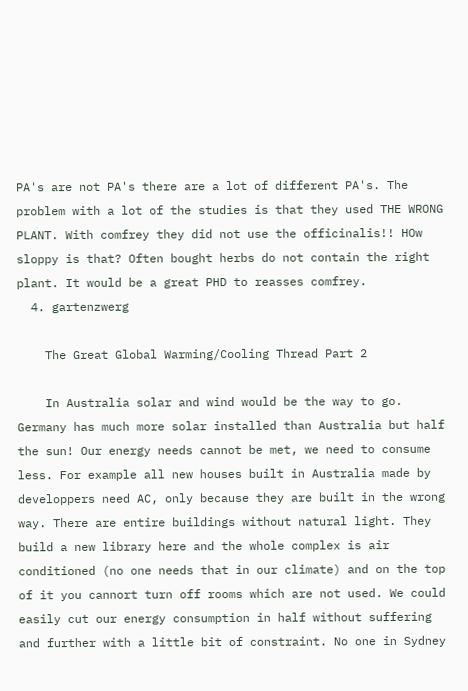PA's are not PA's there are a lot of different PA's. The problem with a lot of the studies is that they used THE WRONG PLANT. With comfrey they did not use the officinalis!! HOw sloppy is that? Often bought herbs do not contain the right plant. It would be a great PHD to reasses comfrey.
  4. gartenzwerg

    The Great Global Warming/Cooling Thread Part 2

    In Australia solar and wind would be the way to go. Germany has much more solar installed than Australia but half the sun! Our energy needs cannot be met, we need to consume less. For example all new houses built in Australia made by developpers need AC, only because they are built in the wrong way. There are entire buildings without natural light. They build a new library here and the whole complex is air conditioned (no one needs that in our climate) and on the top of it you cannort turn off rooms which are not used. We could easily cut our energy consumption in half without suffering and further with a little bit of constraint. No one in Sydney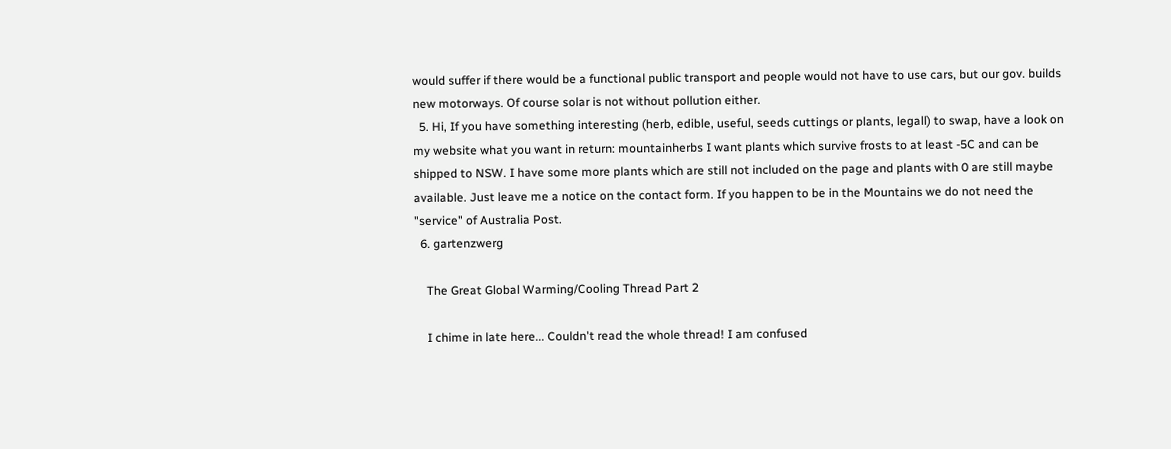would suffer if there would be a functional public transport and people would not have to use cars, but our gov. builds new motorways. Of course solar is not without pollution either.
  5. Hi, If you have something interesting (herb, edible, useful, seeds cuttings or plants, legall) to swap, have a look on my website what you want in return: mountainherbs I want plants which survive frosts to at least -5C and can be shipped to NSW. I have some more plants which are still not included on the page and plants with 0 are still maybe available. Just leave me a notice on the contact form. If you happen to be in the Mountains we do not need the "service" of Australia Post.
  6. gartenzwerg

    The Great Global Warming/Cooling Thread Part 2

    I chime in late here... Couldn't read the whole thread! I am confused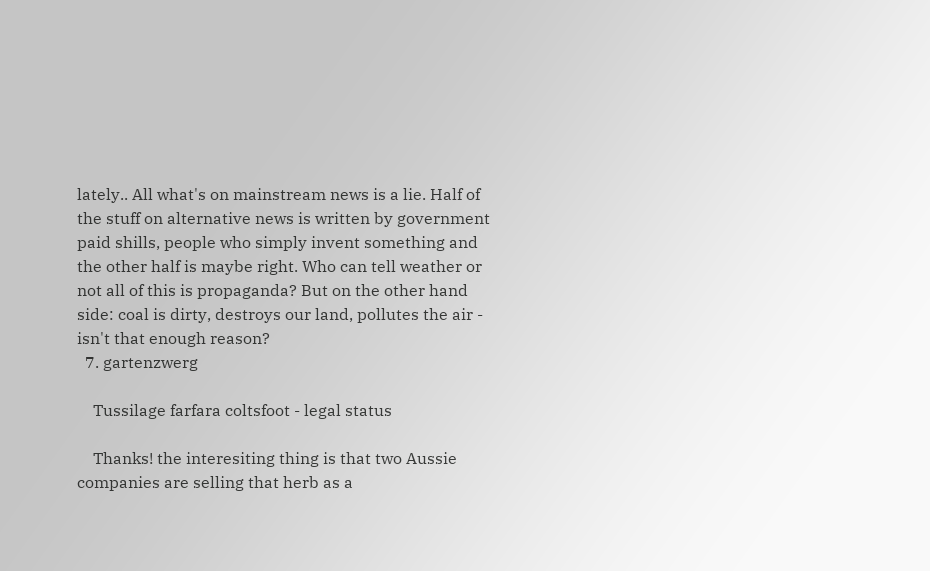lately.. All what's on mainstream news is a lie. Half of the stuff on alternative news is written by government paid shills, people who simply invent something and the other half is maybe right. Who can tell weather or not all of this is propaganda? But on the other hand side: coal is dirty, destroys our land, pollutes the air - isn't that enough reason?
  7. gartenzwerg

    Tussilage farfara coltsfoot - legal status

    Thanks! the interesiting thing is that two Aussie companies are selling that herb as a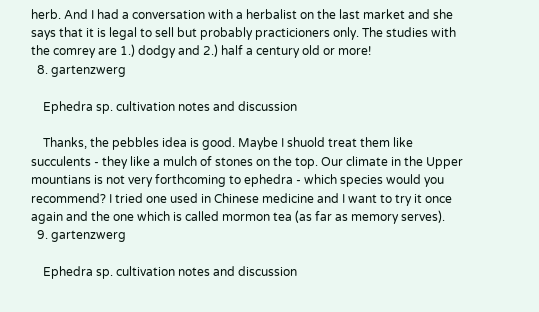herb. And I had a conversation with a herbalist on the last market and she says that it is legal to sell but probably practicioners only. The studies with the comrey are 1.) dodgy and 2.) half a century old or more!
  8. gartenzwerg

    Ephedra sp. cultivation notes and discussion

    Thanks, the pebbles idea is good. Maybe I shuold treat them like succulents - they like a mulch of stones on the top. Our climate in the Upper mountians is not very forthcoming to ephedra - which species would you recommend? I tried one used in Chinese medicine and I want to try it once again and the one which is called mormon tea (as far as memory serves).
  9. gartenzwerg

    Ephedra sp. cultivation notes and discussion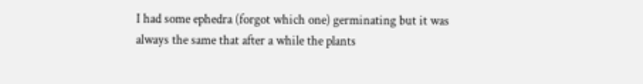I had some ephedra (forgot which one) germinating but it was always the same that after a while the plants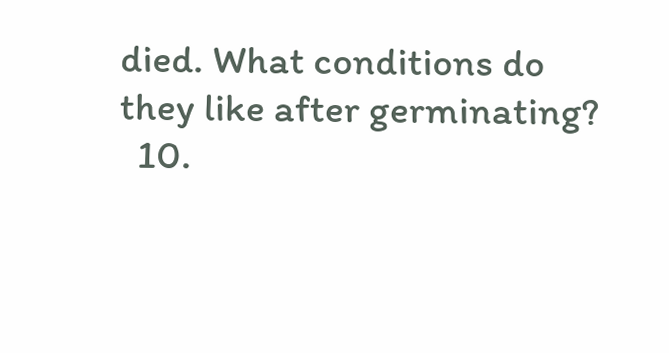died. What conditions do they like after germinating?
  10.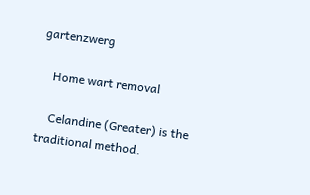gartenzwerg

    Home wart removal

    Celandine (Greater) is the traditional method.